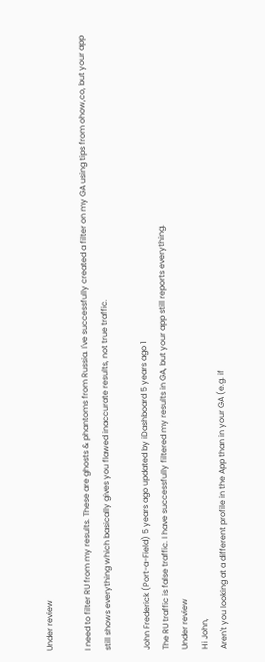Under review

I need to filter RU from my results. These are ghosts & phantoms from Russia. I've successfully created a filter on my GA using tips from ohow,co, but your app still shows everything which basically gives you flawed inaccurate results, not true traffic.

John Frederick (Port-a-Field) 5 years ago updated by iDashboard 5 years ago 1
The RU traffic is false traffic. I have successfully filtered my results in GA, but your app still reports everything.
Under review
Hi John,
Aren't you looking at a different profile in the App than in your GA (e.g. if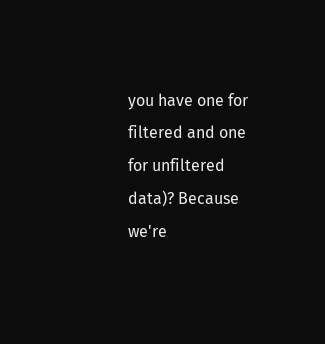you have one for filtered and one for unfiltered data)? Because we're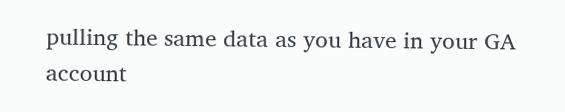pulling the same data as you have in your GA account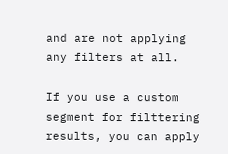and are not applying any filters at all.

If you use a custom segment for filttering results, you can apply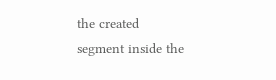the created segment inside the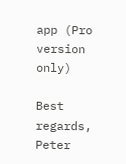app (Pro version only)

Best regards, Peter